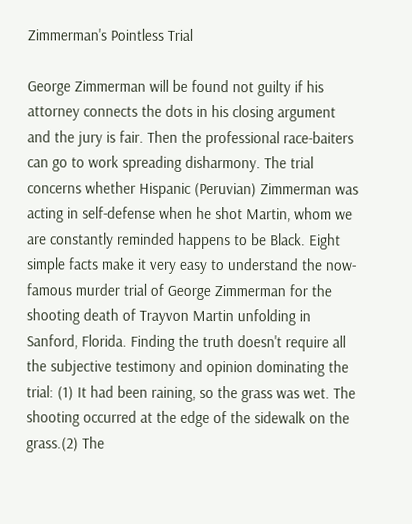Zimmerman's Pointless Trial

George Zimmerman will be found not guilty if his attorney connects the dots in his closing argument and the jury is fair. Then the professional race-baiters can go to work spreading disharmony. The trial concerns whether Hispanic (Peruvian) Zimmerman was acting in self-defense when he shot Martin, whom we are constantly reminded happens to be Black. Eight simple facts make it very easy to understand the now-famous murder trial of George Zimmerman for the shooting death of Trayvon Martin unfolding in Sanford, Florida. Finding the truth doesn't require all the subjective testimony and opinion dominating the trial: (1) It had been raining, so the grass was wet. The shooting occurred at the edge of the sidewalk on the grass.(2) The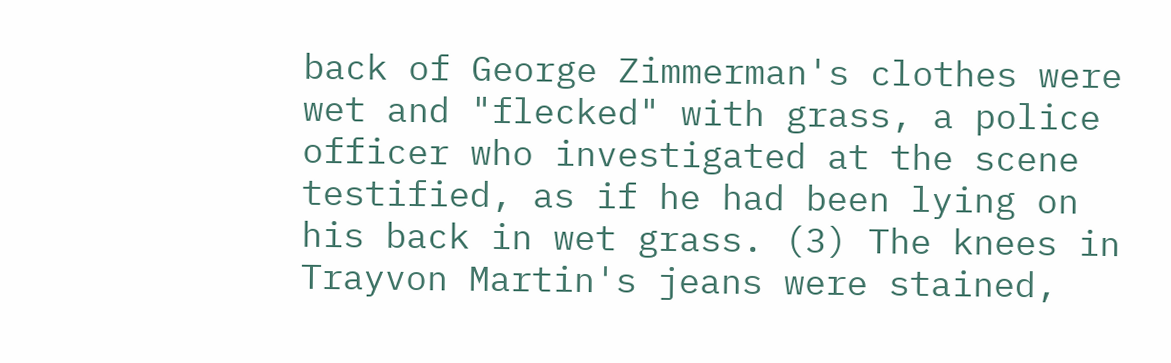back of George Zimmerman's clothes were wet and "flecked" with grass, a police officer who investigated at the scene testified, as if he had been lying on his back in wet grass. (3) The knees in Trayvon Martin's jeans were stained,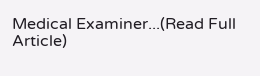Medical Examiner...(Read Full Article)